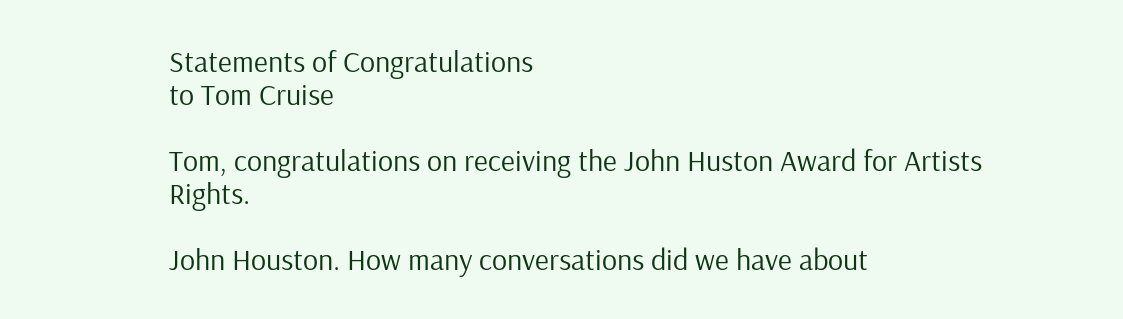Statements of Congratulations
to Tom Cruise

Tom, congratulations on receiving the John Huston Award for Artists Rights.

John Houston. How many conversations did we have about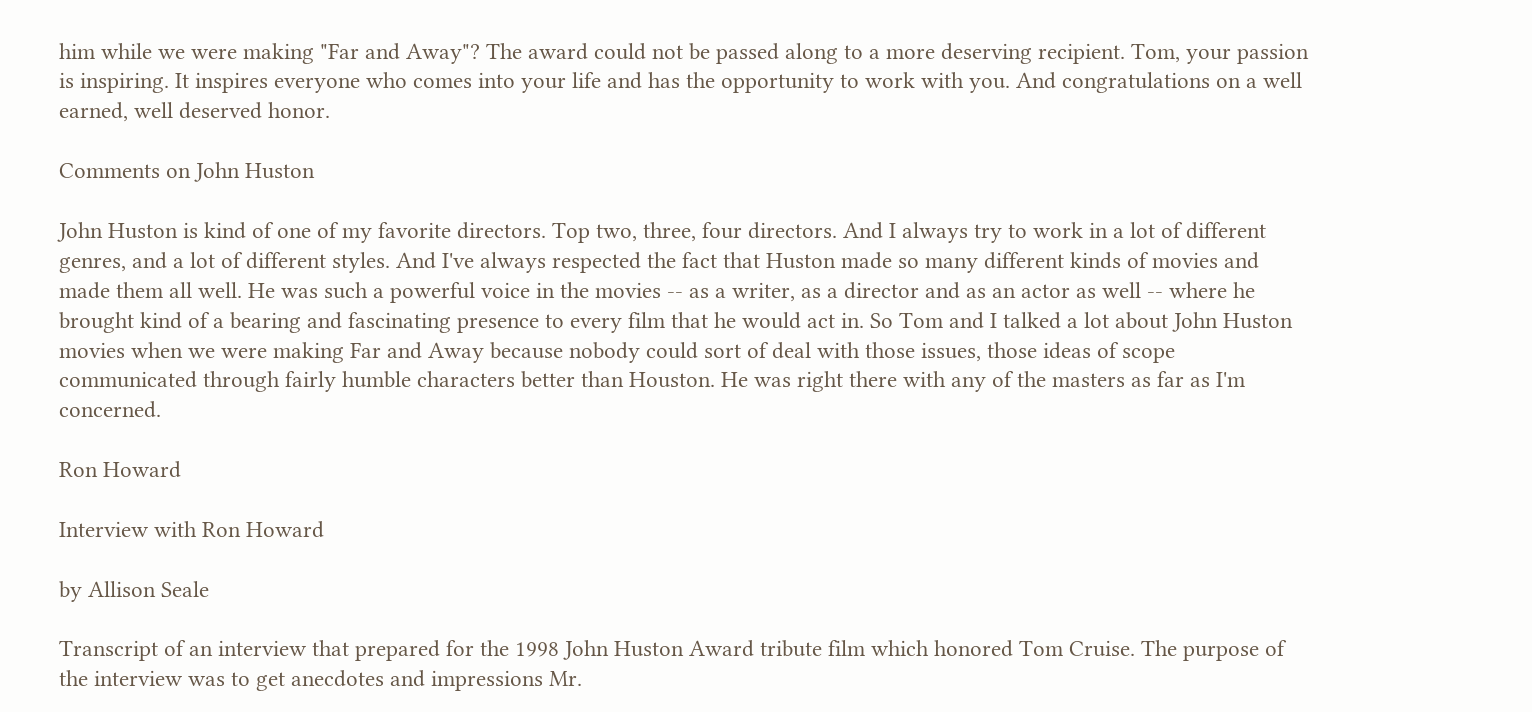him while we were making "Far and Away"? The award could not be passed along to a more deserving recipient. Tom, your passion is inspiring. It inspires everyone who comes into your life and has the opportunity to work with you. And congratulations on a well earned, well deserved honor.

Comments on John Huston

John Huston is kind of one of my favorite directors. Top two, three, four directors. And I always try to work in a lot of different genres, and a lot of different styles. And I've always respected the fact that Huston made so many different kinds of movies and made them all well. He was such a powerful voice in the movies -- as a writer, as a director and as an actor as well -- where he brought kind of a bearing and fascinating presence to every film that he would act in. So Tom and I talked a lot about John Huston movies when we were making Far and Away because nobody could sort of deal with those issues, those ideas of scope communicated through fairly humble characters better than Houston. He was right there with any of the masters as far as I'm concerned.

Ron Howard

Interview with Ron Howard

by Allison Seale

Transcript of an interview that prepared for the 1998 John Huston Award tribute film which honored Tom Cruise. The purpose of the interview was to get anecdotes and impressions Mr.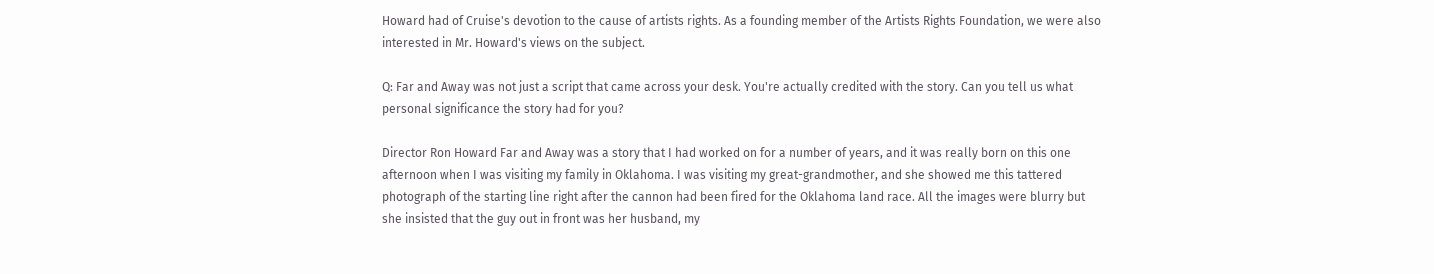Howard had of Cruise's devotion to the cause of artists rights. As a founding member of the Artists Rights Foundation, we were also interested in Mr. Howard's views on the subject.

Q: Far and Away was not just a script that came across your desk. You're actually credited with the story. Can you tell us what personal significance the story had for you?

Director Ron Howard Far and Away was a story that I had worked on for a number of years, and it was really born on this one afternoon when I was visiting my family in Oklahoma. I was visiting my great-grandmother, and she showed me this tattered photograph of the starting line right after the cannon had been fired for the Oklahoma land race. All the images were blurry but she insisted that the guy out in front was her husband, my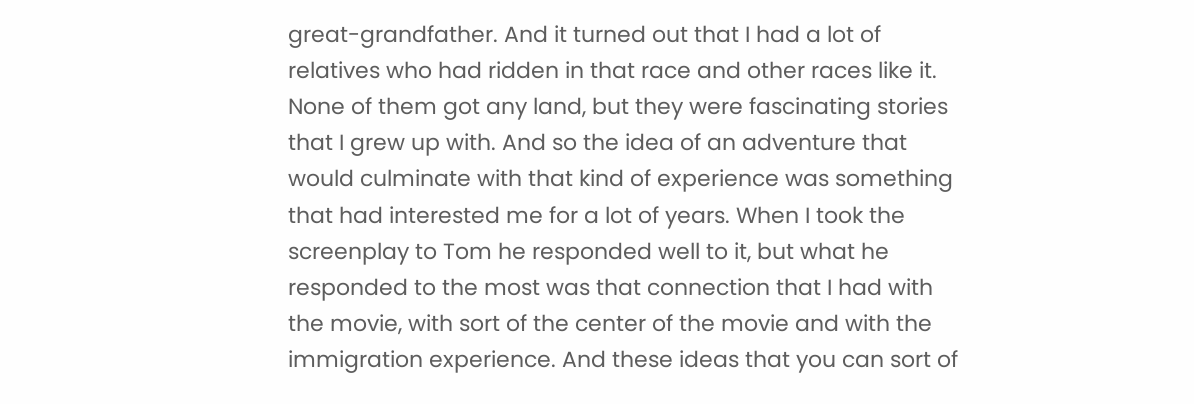great-grandfather. And it turned out that I had a lot of relatives who had ridden in that race and other races like it. None of them got any land, but they were fascinating stories that I grew up with. And so the idea of an adventure that would culminate with that kind of experience was something that had interested me for a lot of years. When I took the screenplay to Tom he responded well to it, but what he responded to the most was that connection that I had with the movie, with sort of the center of the movie and with the immigration experience. And these ideas that you can sort of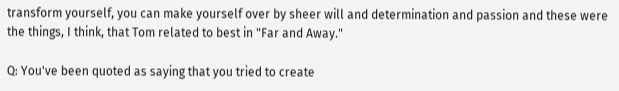transform yourself, you can make yourself over by sheer will and determination and passion and these were the things, I think, that Tom related to best in "Far and Away."

Q: You've been quoted as saying that you tried to create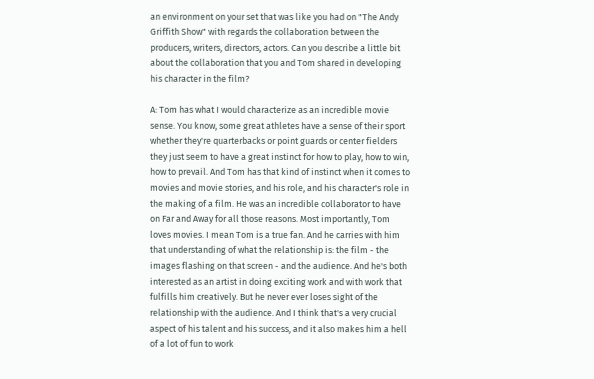an environment on your set that was like you had on "The Andy Griffith Show" with regards the collaboration between the producers, writers, directors, actors. Can you describe a little bit about the collaboration that you and Tom shared in developing his character in the film?

A: Tom has what I would characterize as an incredible movie sense. You know, some great athletes have a sense of their sport whether they're quarterbacks or point guards or center fielders they just seem to have a great instinct for how to play, how to win, how to prevail. And Tom has that kind of instinct when it comes to movies and movie stories, and his role, and his character's role in the making of a film. He was an incredible collaborator to have on Far and Away for all those reasons. Most importantly, Tom loves movies. I mean Tom is a true fan. And he carries with him that understanding of what the relationship is: the film - the images flashing on that screen - and the audience. And he's both interested as an artist in doing exciting work and with work that fulfills him creatively. But he never ever loses sight of the relationship with the audience. And I think that's a very crucial aspect of his talent and his success, and it also makes him a hell of a lot of fun to work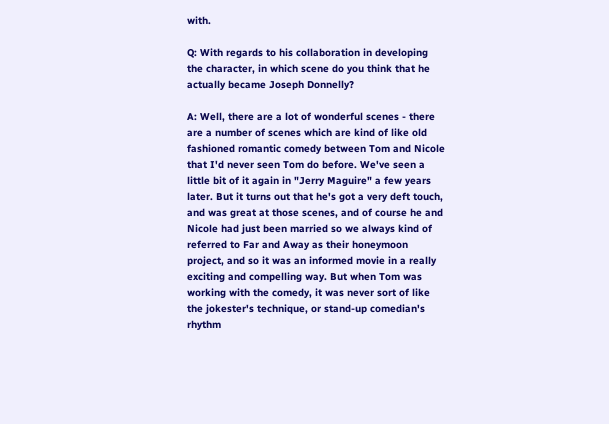with.

Q: With regards to his collaboration in developing the character, in which scene do you think that he actually became Joseph Donnelly?

A: Well, there are a lot of wonderful scenes - there are a number of scenes which are kind of like old fashioned romantic comedy between Tom and Nicole that I'd never seen Tom do before. We've seen a little bit of it again in "Jerry Maguire" a few years later. But it turns out that he's got a very deft touch, and was great at those scenes, and of course he and Nicole had just been married so we always kind of referred to Far and Away as their honeymoon project, and so it was an informed movie in a really exciting and compelling way. But when Tom was working with the comedy, it was never sort of like the jokester's technique, or stand-up comedian's rhythm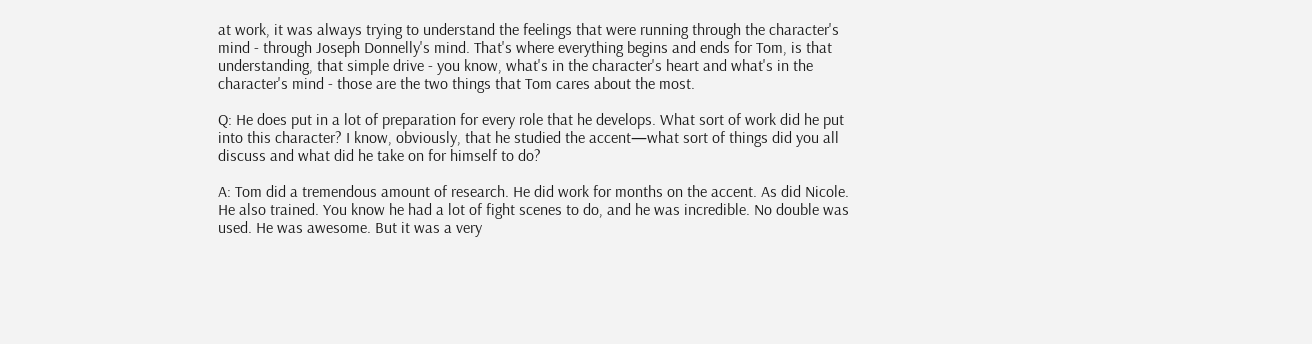at work, it was always trying to understand the feelings that were running through the character's mind - through Joseph Donnelly's mind. That's where everything begins and ends for Tom, is that understanding, that simple drive - you know, what's in the character's heart and what's in the character's mind - those are the two things that Tom cares about the most.

Q: He does put in a lot of preparation for every role that he develops. What sort of work did he put into this character? I know, obviously, that he studied the accent—what sort of things did you all discuss and what did he take on for himself to do?

A: Tom did a tremendous amount of research. He did work for months on the accent. As did Nicole. He also trained. You know he had a lot of fight scenes to do, and he was incredible. No double was used. He was awesome. But it was a very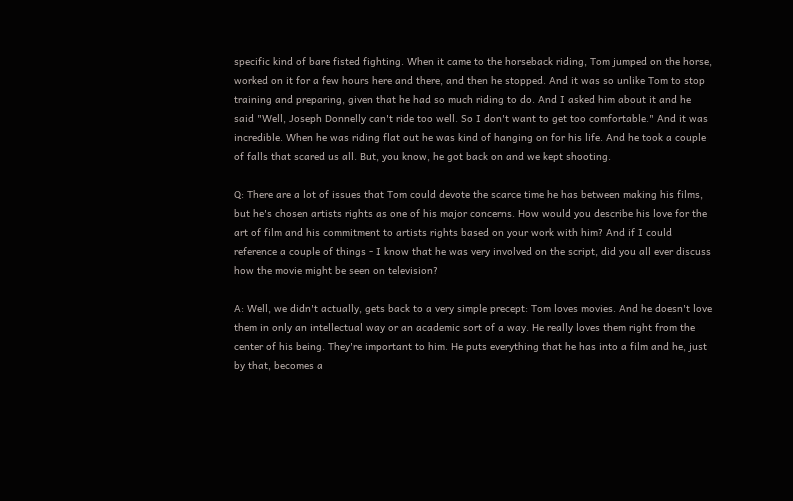specific kind of bare fisted fighting. When it came to the horseback riding, Tom jumped on the horse, worked on it for a few hours here and there, and then he stopped. And it was so unlike Tom to stop training and preparing, given that he had so much riding to do. And I asked him about it and he said "Well, Joseph Donnelly can't ride too well. So I don't want to get too comfortable." And it was incredible. When he was riding flat out he was kind of hanging on for his life. And he took a couple of falls that scared us all. But, you know, he got back on and we kept shooting.

Q: There are a lot of issues that Tom could devote the scarce time he has between making his films, but he's chosen artists rights as one of his major concerns. How would you describe his love for the art of film and his commitment to artists rights based on your work with him? And if I could reference a couple of things - I know that he was very involved on the script, did you all ever discuss how the movie might be seen on television?

A: Well, we didn't actually, gets back to a very simple precept: Tom loves movies. And he doesn't love them in only an intellectual way or an academic sort of a way. He really loves them right from the center of his being. They're important to him. He puts everything that he has into a film and he, just by that, becomes a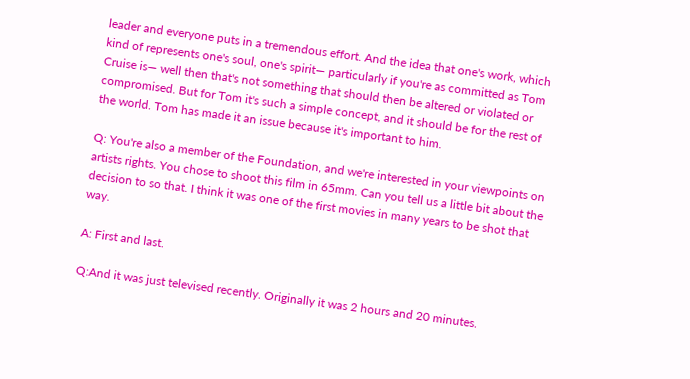leader and everyone puts in a tremendous effort. And the idea that one's work, which kind of represents one's soul, one's spirit— particularly if you're as committed as Tom Cruise is— well then that's not something that should then be altered or violated or compromised. But for Tom it's such a simple concept, and it should be for the rest of the world. Tom has made it an issue because it's important to him.

Q: You're also a member of the Foundation, and we're interested in your viewpoints on artists rights. You chose to shoot this film in 65mm. Can you tell us a little bit about the decision to so that. I think it was one of the first movies in many years to be shot that way.

A: First and last.

Q:And it was just televised recently. Originally it was 2 hours and 20 minutes.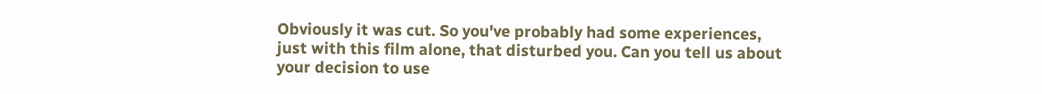Obviously it was cut. So you've probably had some experiences, just with this film alone, that disturbed you. Can you tell us about your decision to use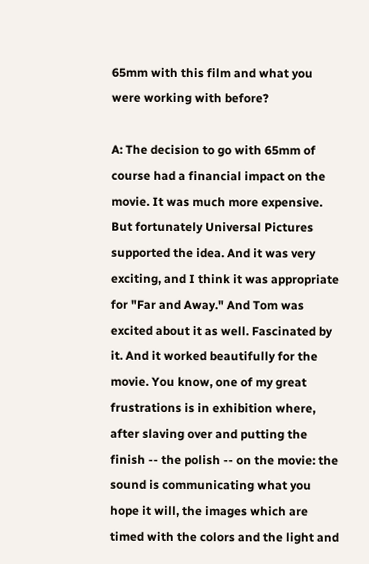65mm with this film and what you were working with before?

A: The decision to go with 65mm of course had a financial impact on the movie. It was much more expensive. But fortunately Universal Pictures supported the idea. And it was very exciting, and I think it was appropriate for "Far and Away." And Tom was excited about it as well. Fascinated by it. And it worked beautifully for the movie. You know, one of my great frustrations is in exhibition where, after slaving over and putting the finish -- the polish -- on the movie: the sound is communicating what you hope it will, the images which are timed with the colors and the light and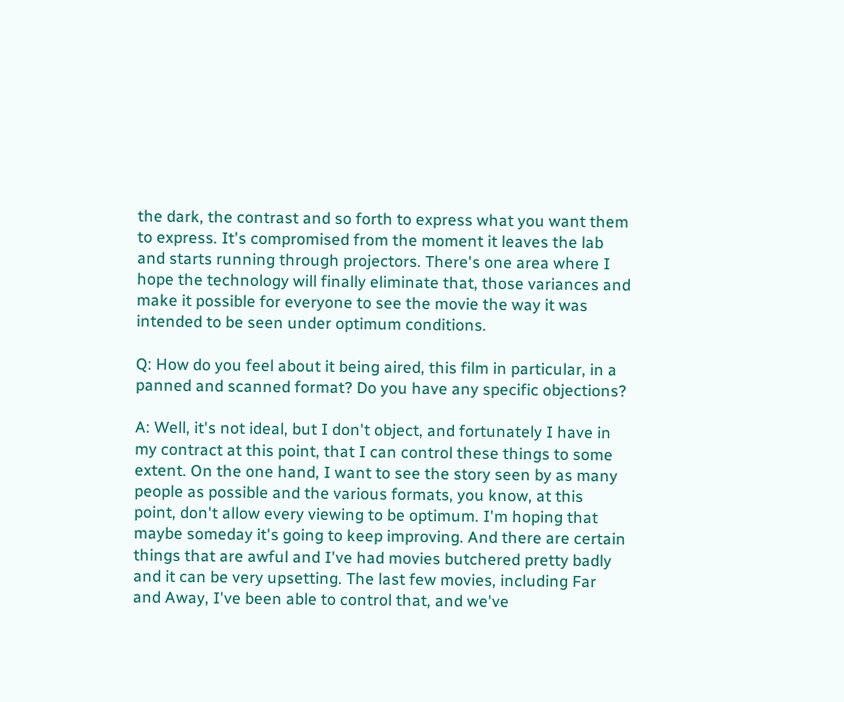the dark, the contrast and so forth to express what you want them to express. It's compromised from the moment it leaves the lab and starts running through projectors. There's one area where I hope the technology will finally eliminate that, those variances and make it possible for everyone to see the movie the way it was intended to be seen under optimum conditions.

Q: How do you feel about it being aired, this film in particular, in a panned and scanned format? Do you have any specific objections?

A: Well, it's not ideal, but I don't object, and fortunately I have in my contract at this point, that I can control these things to some extent. On the one hand, I want to see the story seen by as many people as possible and the various formats, you know, at this point, don't allow every viewing to be optimum. I'm hoping that maybe someday it's going to keep improving. And there are certain things that are awful and I've had movies butchered pretty badly and it can be very upsetting. The last few movies, including Far and Away, I've been able to control that, and we've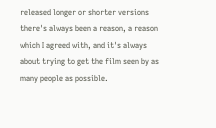released longer or shorter versions there's always been a reason, a reason which I agreed with, and it's always about trying to get the film seen by as many people as possible.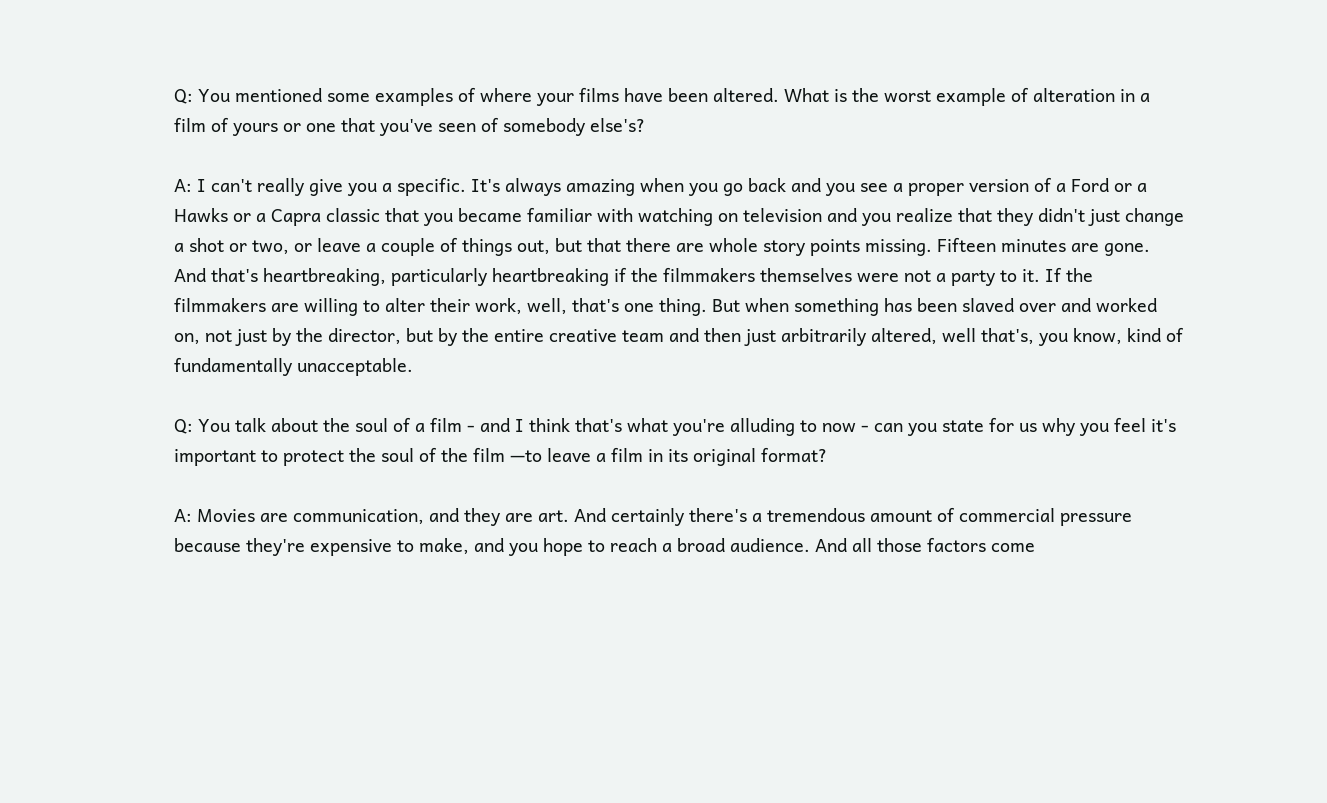Q: You mentioned some examples of where your films have been altered. What is the worst example of alteration in a film of yours or one that you've seen of somebody else's?

A: I can't really give you a specific. It's always amazing when you go back and you see a proper version of a Ford or a Hawks or a Capra classic that you became familiar with watching on television and you realize that they didn't just change a shot or two, or leave a couple of things out, but that there are whole story points missing. Fifteen minutes are gone. And that's heartbreaking, particularly heartbreaking if the filmmakers themselves were not a party to it. If the filmmakers are willing to alter their work, well, that's one thing. But when something has been slaved over and worked on, not just by the director, but by the entire creative team and then just arbitrarily altered, well that's, you know, kind of fundamentally unacceptable.

Q: You talk about the soul of a film - and I think that's what you're alluding to now - can you state for us why you feel it's important to protect the soul of the film —to leave a film in its original format?

A: Movies are communication, and they are art. And certainly there's a tremendous amount of commercial pressure because they're expensive to make, and you hope to reach a broad audience. And all those factors come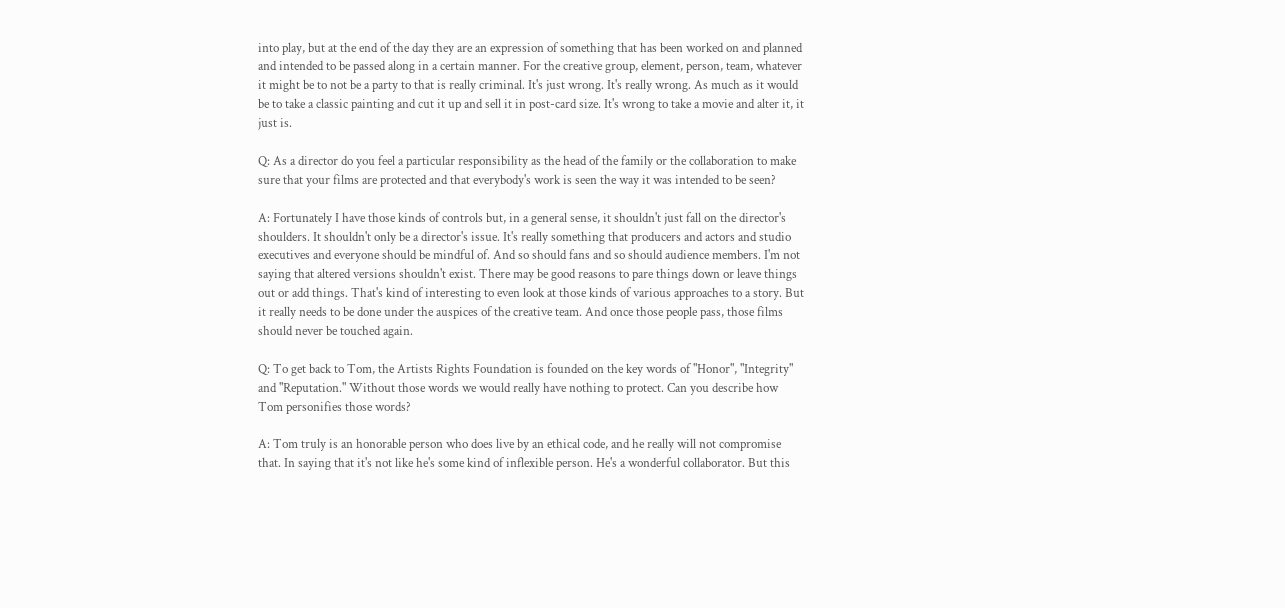into play, but at the end of the day they are an expression of something that has been worked on and planned and intended to be passed along in a certain manner. For the creative group, element, person, team, whatever it might be to not be a party to that is really criminal. It's just wrong. It's really wrong. As much as it would be to take a classic painting and cut it up and sell it in post-card size. It's wrong to take a movie and alter it, it just is.

Q: As a director do you feel a particular responsibility as the head of the family or the collaboration to make sure that your films are protected and that everybody's work is seen the way it was intended to be seen?

A: Fortunately I have those kinds of controls but, in a general sense, it shouldn't just fall on the director's shoulders. It shouldn't only be a director's issue. It's really something that producers and actors and studio executives and everyone should be mindful of. And so should fans and so should audience members. I'm not saying that altered versions shouldn't exist. There may be good reasons to pare things down or leave things out or add things. That's kind of interesting to even look at those kinds of various approaches to a story. But it really needs to be done under the auspices of the creative team. And once those people pass, those films should never be touched again.

Q: To get back to Tom, the Artists Rights Foundation is founded on the key words of "Honor", "Integrity" and "Reputation." Without those words we would really have nothing to protect. Can you describe how Tom personifies those words?

A: Tom truly is an honorable person who does live by an ethical code, and he really will not compromise that. In saying that it's not like he's some kind of inflexible person. He's a wonderful collaborator. But this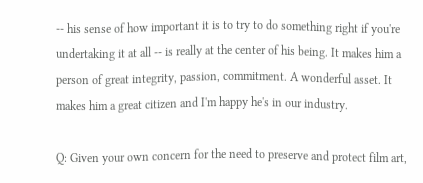-- his sense of how important it is to try to do something right if you're undertaking it at all -- is really at the center of his being. It makes him a person of great integrity, passion, commitment. A wonderful asset. It makes him a great citizen and I'm happy he's in our industry.

Q: Given your own concern for the need to preserve and protect film art,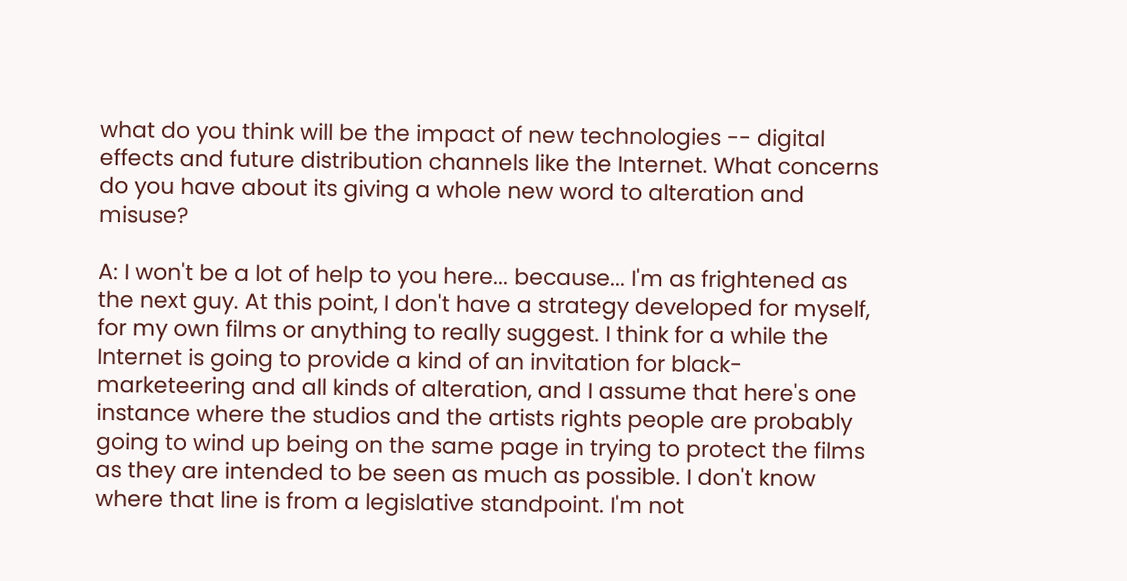what do you think will be the impact of new technologies -- digital effects and future distribution channels like the Internet. What concerns do you have about its giving a whole new word to alteration and misuse?

A: I won't be a lot of help to you here... because... I'm as frightened as the next guy. At this point, I don't have a strategy developed for myself, for my own films or anything to really suggest. I think for a while the Internet is going to provide a kind of an invitation for black-marketeering and all kinds of alteration, and I assume that here's one instance where the studios and the artists rights people are probably going to wind up being on the same page in trying to protect the films as they are intended to be seen as much as possible. I don't know where that line is from a legislative standpoint. I'm not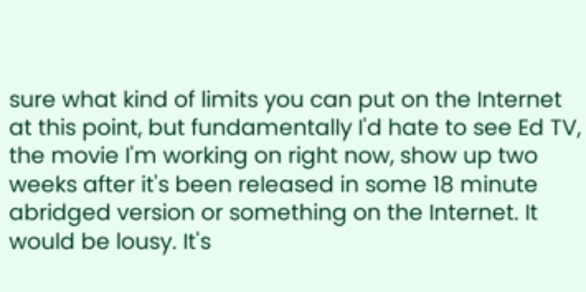sure what kind of limits you can put on the Internet at this point, but fundamentally I'd hate to see Ed TV, the movie I'm working on right now, show up two weeks after it's been released in some 18 minute abridged version or something on the Internet. It would be lousy. It's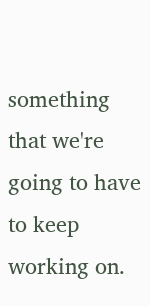something that we're going to have to keep working on.